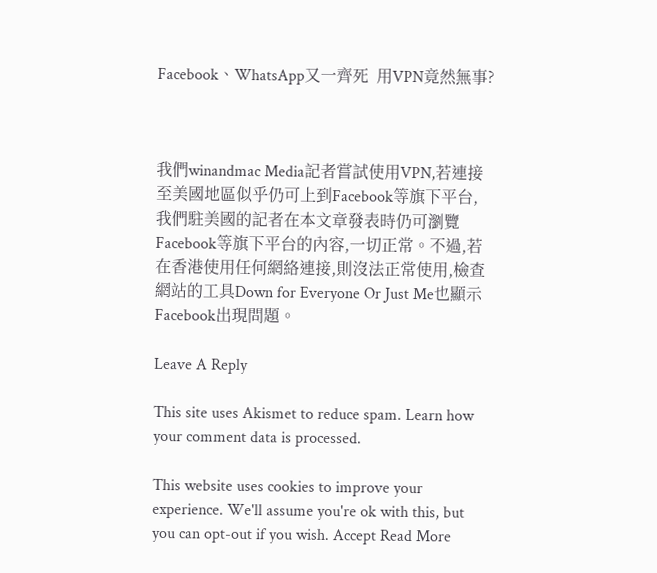Facebook、WhatsApp又一齊死  用VPN竟然無事?



我們winandmac Media記者嘗試使用VPN,若連接至美國地區似乎仍可上到Facebook等旗下平台,我們駐美國的記者在本文章發表時仍可瀏覽Facebook等旗下平台的內容,一切正常。不過,若在香港使用任何網絡連接,則沒法正常使用,檢查網站的工具Down for Everyone Or Just Me也顯示Facebook出現問題。

Leave A Reply

This site uses Akismet to reduce spam. Learn how your comment data is processed.

This website uses cookies to improve your experience. We'll assume you're ok with this, but you can opt-out if you wish. Accept Read More